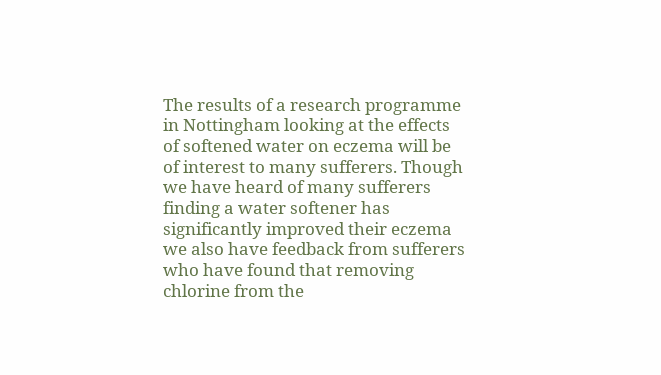The results of a research programme in Nottingham looking at the effects of softened water on eczema will be of interest to many sufferers. Though we have heard of many sufferers finding a water softener has significantly improved their eczema we also have feedback from sufferers who have found that removing chlorine from the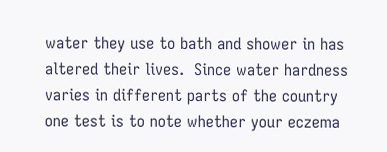water they use to bath and shower in has altered their lives.  Since water hardness varies in different parts of the country one test is to note whether your eczema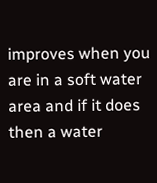improves when you are in a soft water area and if it does then a water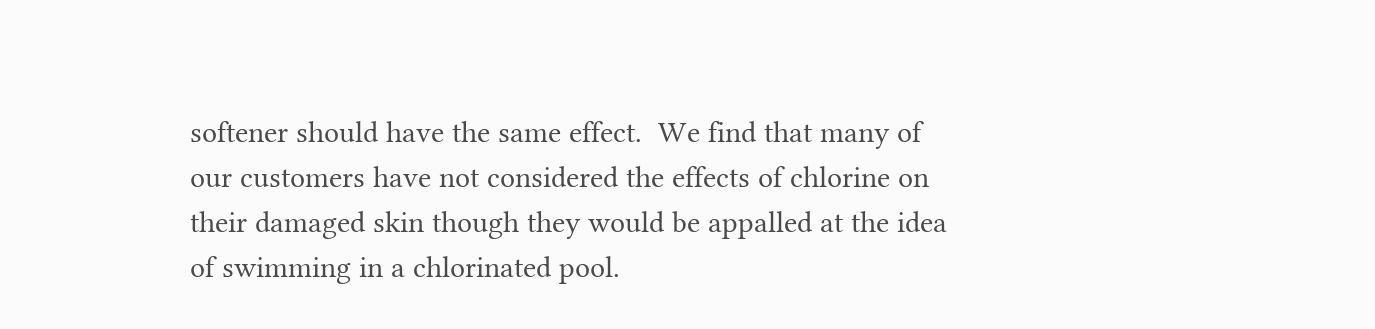softener should have the same effect.  We find that many of our customers have not considered the effects of chlorine on their damaged skin though they would be appalled at the idea of swimming in a chlorinated pool.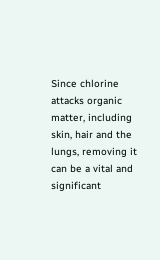Since chlorine attacks organic matter, including skin, hair and the lungs, removing it can be a vital and significant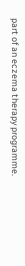part of an eczema therapy programme.